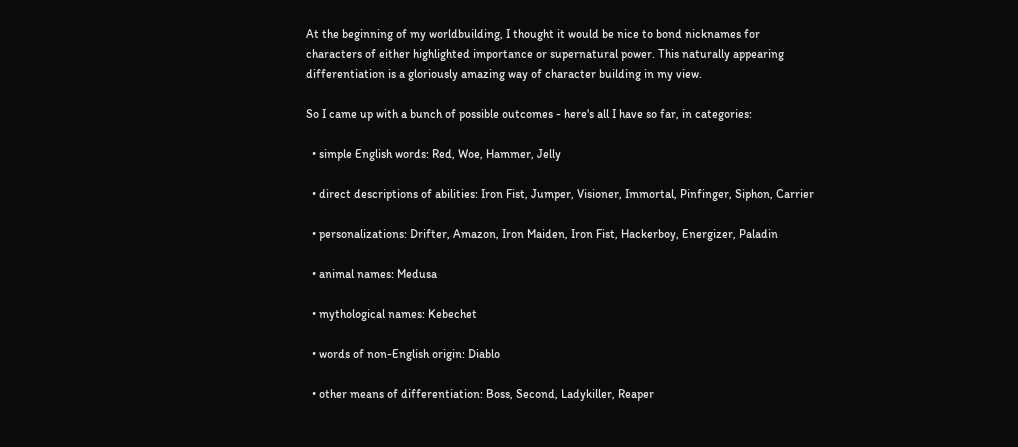At the beginning of my worldbuilding, I thought it would be nice to bond nicknames for characters of either highlighted importance or supernatural power. This naturally appearing differentiation is a gloriously amazing way of character building in my view.

So I came up with a bunch of possible outcomes - here's all I have so far, in categories:

  • simple English words: Red, Woe, Hammer, Jelly

  • direct descriptions of abilities: Iron Fist, Jumper, Visioner, Immortal, Pinfinger, Siphon, Carrier

  • personalizations: Drifter, Amazon, Iron Maiden, Iron Fist, Hackerboy, Energizer, Paladin

  • animal names: Medusa

  • mythological names: Kebechet

  • words of non-English origin: Diablo

  • other means of differentiation: Boss, Second, Ladykiller, Reaper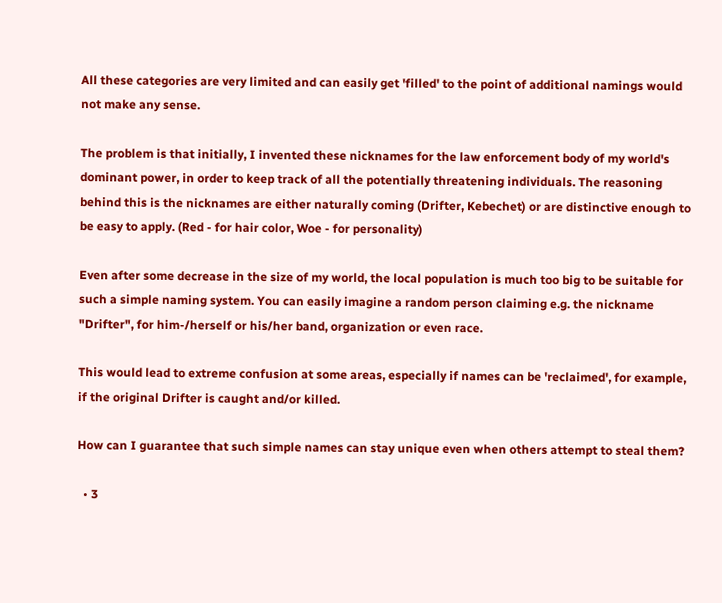All these categories are very limited and can easily get 'filled' to the point of additional namings would not make any sense.

The problem is that initially, I invented these nicknames for the law enforcement body of my world's dominant power, in order to keep track of all the potentially threatening individuals. The reasoning behind this is the nicknames are either naturally coming (Drifter, Kebechet) or are distinctive enough to be easy to apply. (Red - for hair color, Woe - for personality)

Even after some decrease in the size of my world, the local population is much too big to be suitable for such a simple naming system. You can easily imagine a random person claiming e.g. the nickname "Drifter", for him-/herself or his/her band, organization or even race.

This would lead to extreme confusion at some areas, especially if names can be 'reclaimed', for example, if the original Drifter is caught and/or killed.

How can I guarantee that such simple names can stay unique even when others attempt to steal them?

  • 3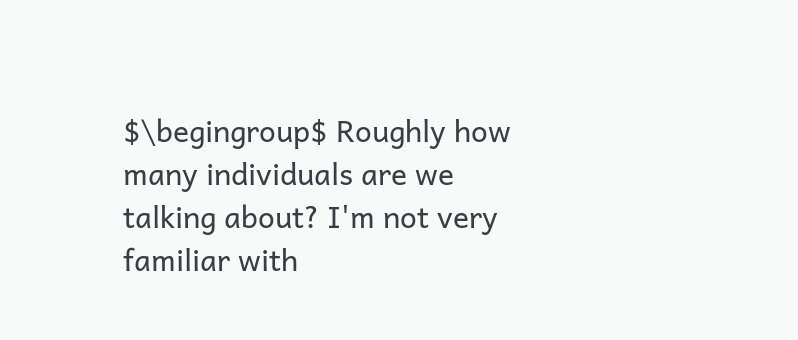$\begingroup$ Roughly how many individuals are we talking about? I'm not very familiar with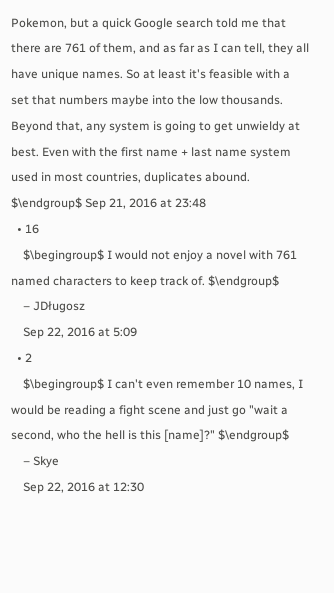Pokemon, but a quick Google search told me that there are 761 of them, and as far as I can tell, they all have unique names. So at least it's feasible with a set that numbers maybe into the low thousands. Beyond that, any system is going to get unwieldy at best. Even with the first name + last name system used in most countries, duplicates abound. $\endgroup$ Sep 21, 2016 at 23:48
  • 16
    $\begingroup$ I would not enjoy a novel with 761 named characters to keep track of. $\endgroup$
    – JDługosz
    Sep 22, 2016 at 5:09
  • 2
    $\begingroup$ I can't even remember 10 names, I would be reading a fight scene and just go "wait a second, who the hell is this [name]?" $\endgroup$
    – Skye
    Sep 22, 2016 at 12:30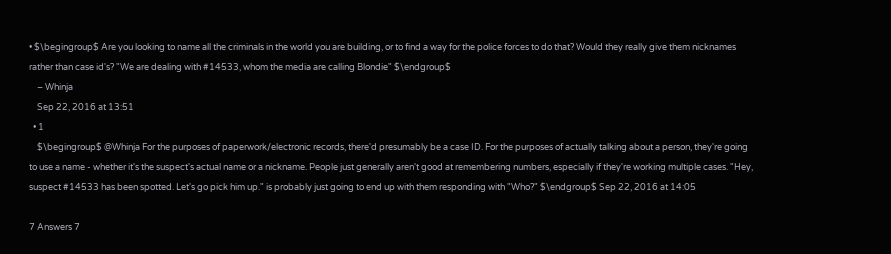• $\begingroup$ Are you looking to name all the criminals in the world you are building, or to find a way for the police forces to do that? Would they really give them nicknames rather than case id's? "We are dealing with #14533, whom the media are calling Blondie" $\endgroup$
    – Whinja
    Sep 22, 2016 at 13:51
  • 1
    $\begingroup$ @Whinja For the purposes of paperwork/electronic records, there'd presumably be a case ID. For the purposes of actually talking about a person, they're going to use a name - whether it's the suspect's actual name or a nickname. People just generally aren't good at remembering numbers, especially if they're working multiple cases. "Hey, suspect #14533 has been spotted. Let's go pick him up." is probably just going to end up with them responding with "Who?" $\endgroup$ Sep 22, 2016 at 14:05

7 Answers 7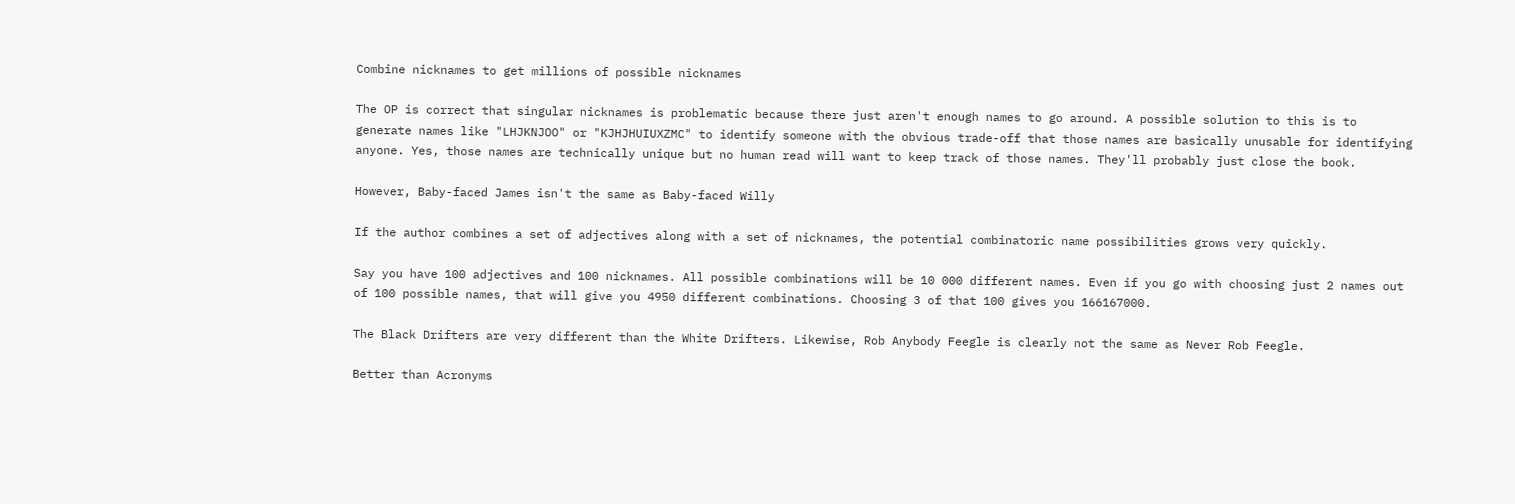Combine nicknames to get millions of possible nicknames

The OP is correct that singular nicknames is problematic because there just aren't enough names to go around. A possible solution to this is to generate names like "LHJKNJOO" or "KJHJHUIUXZMC" to identify someone with the obvious trade-off that those names are basically unusable for identifying anyone. Yes, those names are technically unique but no human read will want to keep track of those names. They'll probably just close the book.

However, Baby-faced James isn't the same as Baby-faced Willy

If the author combines a set of adjectives along with a set of nicknames, the potential combinatoric name possibilities grows very quickly.

Say you have 100 adjectives and 100 nicknames. All possible combinations will be 10 000 different names. Even if you go with choosing just 2 names out of 100 possible names, that will give you 4950 different combinations. Choosing 3 of that 100 gives you 166167000.

The Black Drifters are very different than the White Drifters. Likewise, Rob Anybody Feegle is clearly not the same as Never Rob Feegle.

Better than Acronyms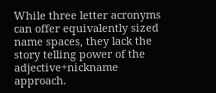While three letter acronyms can offer equivalently sized name spaces, they lack the story telling power of the adjective+nickname approach.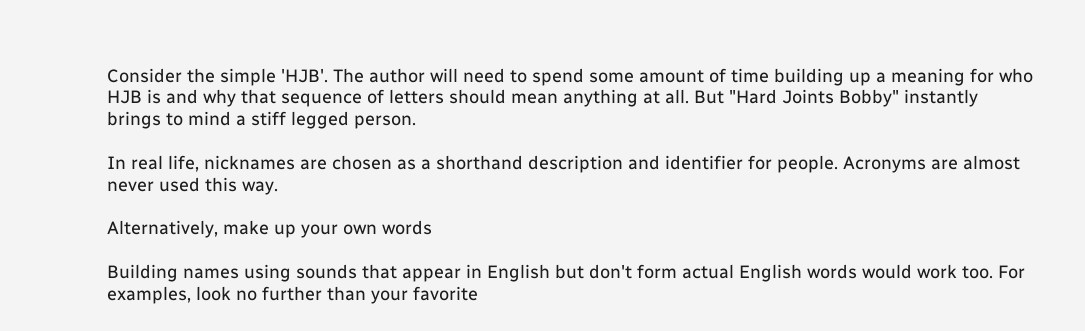Consider the simple 'HJB'. The author will need to spend some amount of time building up a meaning for who HJB is and why that sequence of letters should mean anything at all. But "Hard Joints Bobby" instantly brings to mind a stiff legged person.

In real life, nicknames are chosen as a shorthand description and identifier for people. Acronyms are almost never used this way.

Alternatively, make up your own words

Building names using sounds that appear in English but don't form actual English words would work too. For examples, look no further than your favorite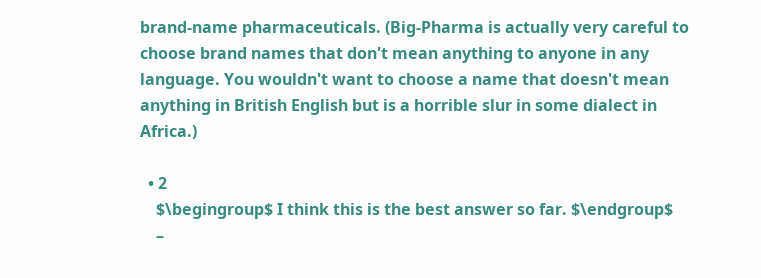brand-name pharmaceuticals. (Big-Pharma is actually very careful to choose brand names that don't mean anything to anyone in any language. You wouldn't want to choose a name that doesn't mean anything in British English but is a horrible slur in some dialect in Africa.)

  • 2
    $\begingroup$ I think this is the best answer so far. $\endgroup$
    –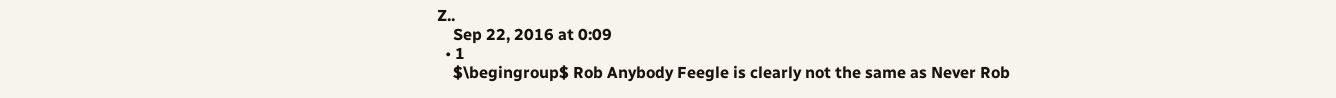Z..
    Sep 22, 2016 at 0:09
  • 1
    $\begingroup$ Rob Anybody Feegle is clearly not the same as Never Rob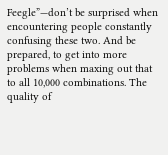Feegle”—don’t be surprised when encountering people constantly confusing these two. And be prepared, to get into more problems when maxing out that to all 10,000 combinations. The quality of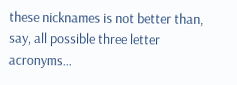these nicknames is not better than, say, all possible three letter acronyms…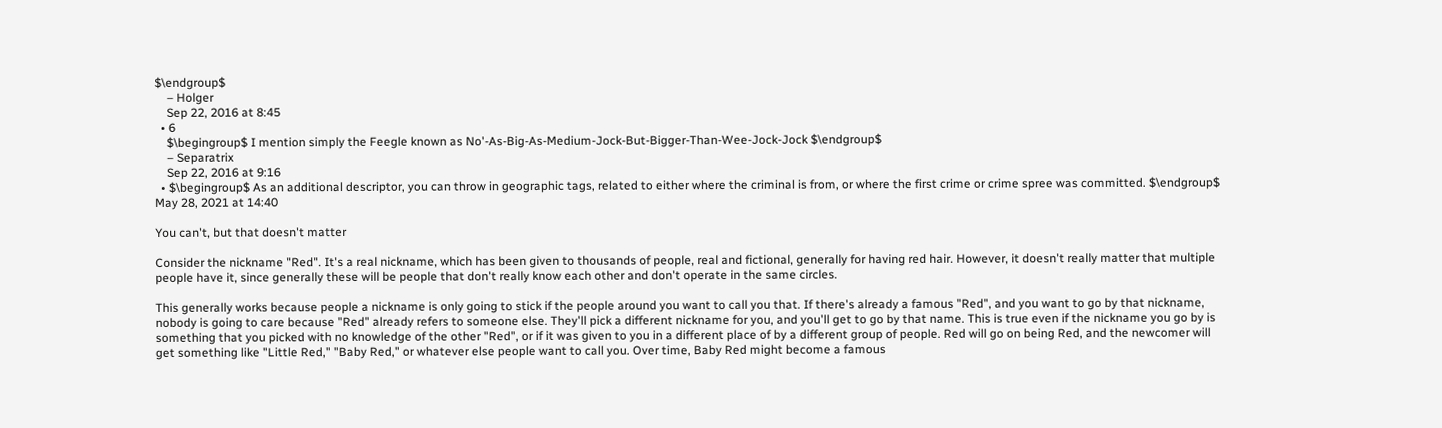$\endgroup$
    – Holger
    Sep 22, 2016 at 8:45
  • 6
    $\begingroup$ I mention simply the Feegle known as No'-As-Big-As-Medium-Jock-But-Bigger-Than-Wee-Jock-Jock $\endgroup$
    – Separatrix
    Sep 22, 2016 at 9:16
  • $\begingroup$ As an additional descriptor, you can throw in geographic tags, related to either where the criminal is from, or where the first crime or crime spree was committed. $\endgroup$ May 28, 2021 at 14:40

You can't, but that doesn't matter

Consider the nickname "Red". It's a real nickname, which has been given to thousands of people, real and fictional, generally for having red hair. However, it doesn't really matter that multiple people have it, since generally these will be people that don't really know each other and don't operate in the same circles.

This generally works because people a nickname is only going to stick if the people around you want to call you that. If there's already a famous "Red", and you want to go by that nickname, nobody is going to care because "Red" already refers to someone else. They'll pick a different nickname for you, and you'll get to go by that name. This is true even if the nickname you go by is something that you picked with no knowledge of the other "Red", or if it was given to you in a different place of by a different group of people. Red will go on being Red, and the newcomer will get something like "Little Red," "Baby Red," or whatever else people want to call you. Over time, Baby Red might become a famous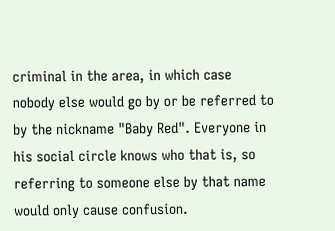criminal in the area, in which case nobody else would go by or be referred to by the nickname "Baby Red". Everyone in his social circle knows who that is, so referring to someone else by that name would only cause confusion.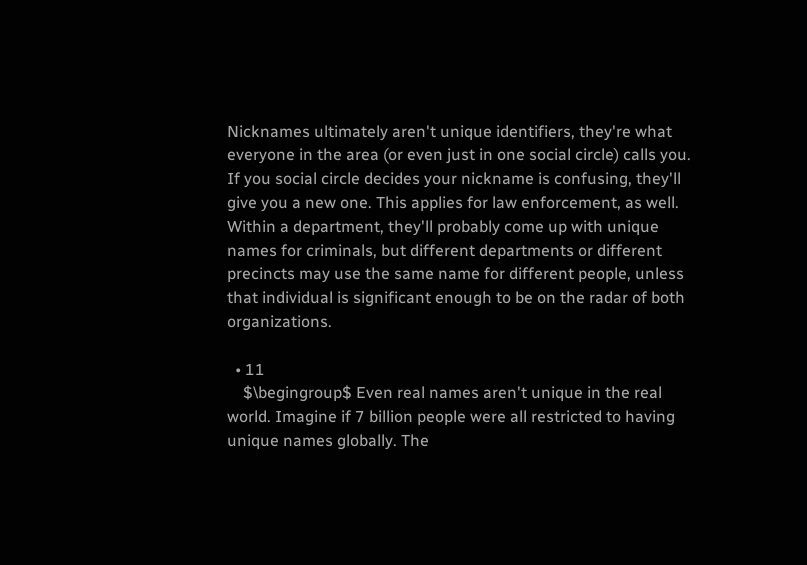Nicknames ultimately aren't unique identifiers, they're what everyone in the area (or even just in one social circle) calls you. If you social circle decides your nickname is confusing, they'll give you a new one. This applies for law enforcement, as well. Within a department, they'll probably come up with unique names for criminals, but different departments or different precincts may use the same name for different people, unless that individual is significant enough to be on the radar of both organizations.

  • 11
    $\begingroup$ Even real names aren't unique in the real world. Imagine if 7 billion people were all restricted to having unique names globally. The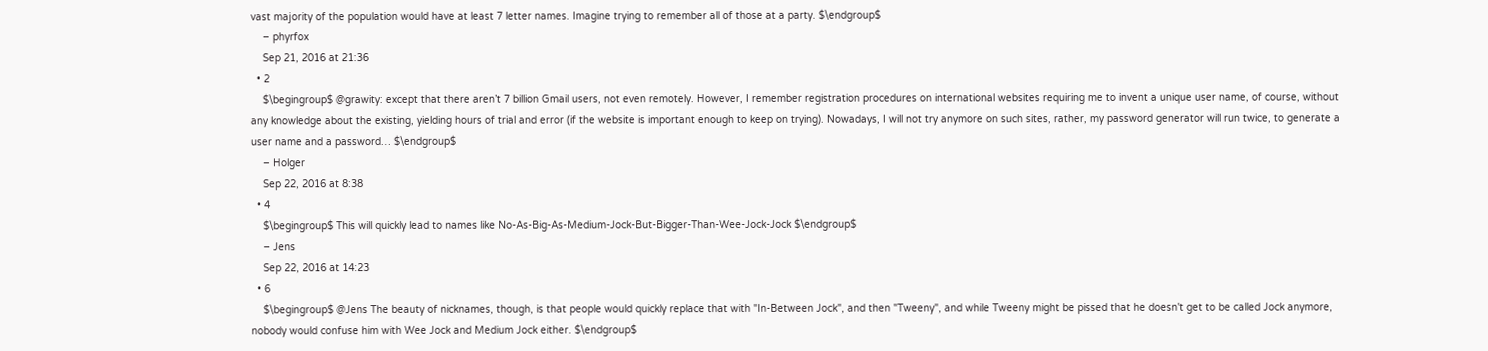vast majority of the population would have at least 7 letter names. Imagine trying to remember all of those at a party. $\endgroup$
    – phyrfox
    Sep 21, 2016 at 21:36
  • 2
    $\begingroup$ @grawity: except that there aren’t 7 billion Gmail users, not even remotely. However, I remember registration procedures on international websites requiring me to invent a unique user name, of course, without any knowledge about the existing, yielding hours of trial and error (if the website is important enough to keep on trying). Nowadays, I will not try anymore on such sites, rather, my password generator will run twice, to generate a user name and a password… $\endgroup$
    – Holger
    Sep 22, 2016 at 8:38
  • 4
    $\begingroup$ This will quickly lead to names like No-As-Big-As-Medium-Jock-But-Bigger-Than-Wee-Jock-Jock $\endgroup$
    – Jens
    Sep 22, 2016 at 14:23
  • 6
    $\begingroup$ @Jens The beauty of nicknames, though, is that people would quickly replace that with "In-Between Jock", and then "Tweeny", and while Tweeny might be pissed that he doesn't get to be called Jock anymore, nobody would confuse him with Wee Jock and Medium Jock either. $\endgroup$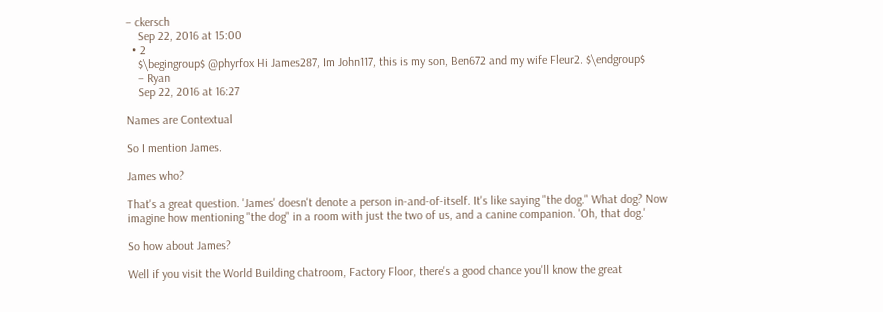– ckersch
    Sep 22, 2016 at 15:00
  • 2
    $\begingroup$ @phyrfox Hi James287, Im John117, this is my son, Ben672 and my wife Fleur2. $\endgroup$
    – Ryan
    Sep 22, 2016 at 16:27

Names are Contextual

So I mention James.

James who?

That's a great question. 'James' doesn't denote a person in-and-of-itself. It's like saying "the dog." What dog? Now imagine how mentioning "the dog" in a room with just the two of us, and a canine companion. 'Oh, that dog.'

So how about James?

Well if you visit the World Building chatroom, Factory Floor, there's a good chance you'll know the great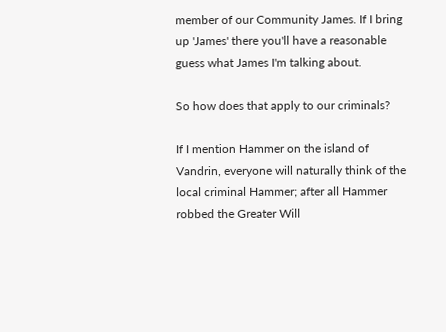member of our Community James. If I bring up 'James' there you'll have a reasonable guess what James I'm talking about.

So how does that apply to our criminals?

If I mention Hammer on the island of Vandrin, everyone will naturally think of the local criminal Hammer; after all Hammer robbed the Greater Will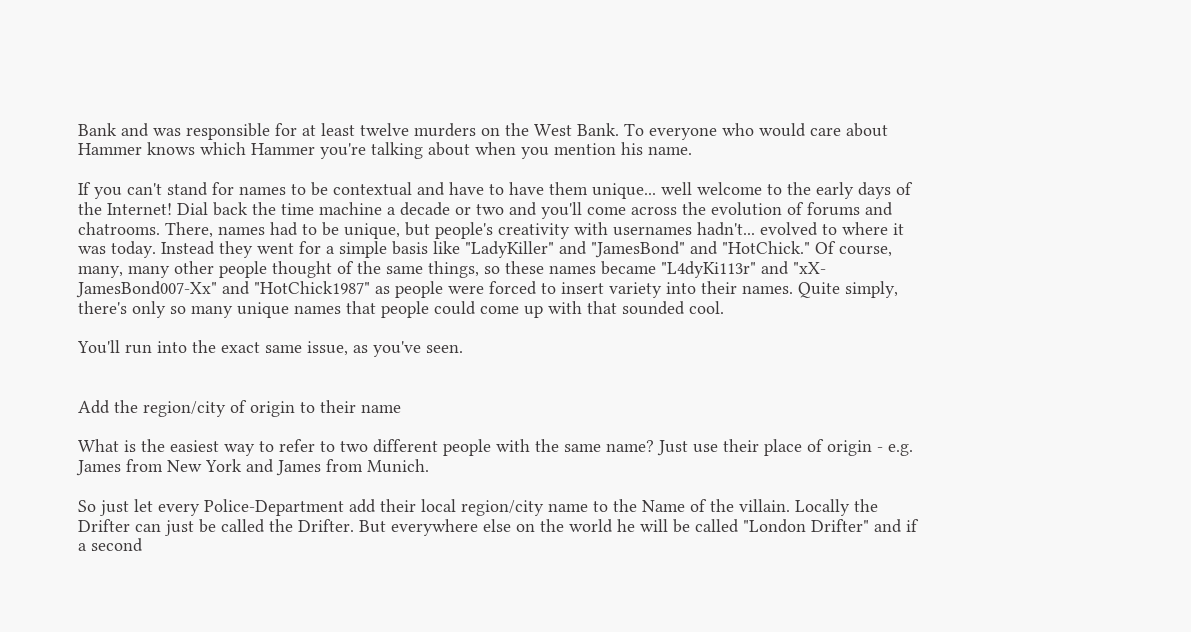Bank and was responsible for at least twelve murders on the West Bank. To everyone who would care about Hammer knows which Hammer you're talking about when you mention his name.

If you can't stand for names to be contextual and have to have them unique... well welcome to the early days of the Internet! Dial back the time machine a decade or two and you'll come across the evolution of forums and chatrooms. There, names had to be unique, but people's creativity with usernames hadn't... evolved to where it was today. Instead they went for a simple basis like "LadyKiller" and "JamesBond" and "HotChick." Of course, many, many other people thought of the same things, so these names became "L4dyKi113r" and "xX-JamesBond007-Xx" and "HotChick1987" as people were forced to insert variety into their names. Quite simply, there's only so many unique names that people could come up with that sounded cool.

You'll run into the exact same issue, as you've seen.


Add the region/city of origin to their name

What is the easiest way to refer to two different people with the same name? Just use their place of origin - e.g. James from New York and James from Munich.

So just let every Police-Department add their local region/city name to the Name of the villain. Locally the Drifter can just be called the Drifter. But everywhere else on the world he will be called "London Drifter" and if a second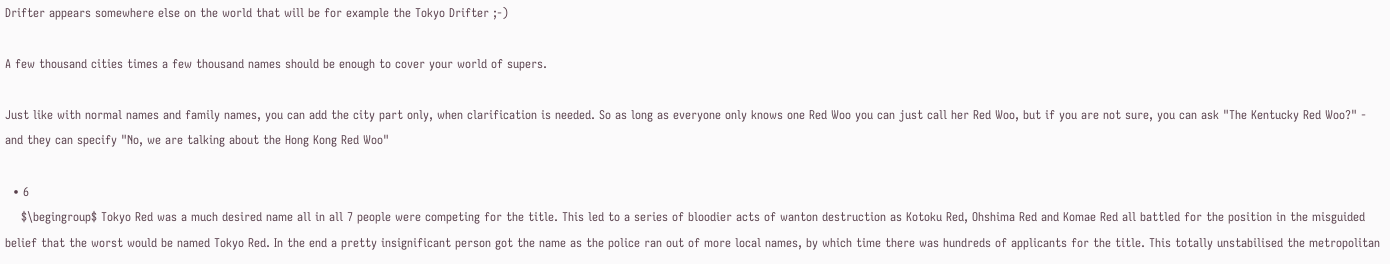Drifter appears somewhere else on the world that will be for example the Tokyo Drifter ;-)

A few thousand cities times a few thousand names should be enough to cover your world of supers.

Just like with normal names and family names, you can add the city part only, when clarification is needed. So as long as everyone only knows one Red Woo you can just call her Red Woo, but if you are not sure, you can ask "The Kentucky Red Woo?" - and they can specify "No, we are talking about the Hong Kong Red Woo"

  • 6
    $\begingroup$ Tokyo Red was a much desired name all in all 7 people were competing for the title. This led to a series of bloodier acts of wanton destruction as Kotoku Red, Ohshima Red and Komae Red all battled for the position in the misguided belief that the worst would be named Tokyo Red. In the end a pretty insignificant person got the name as the police ran out of more local names, by which time there was hundreds of applicants for the title. This totally unstabilised the metropolitan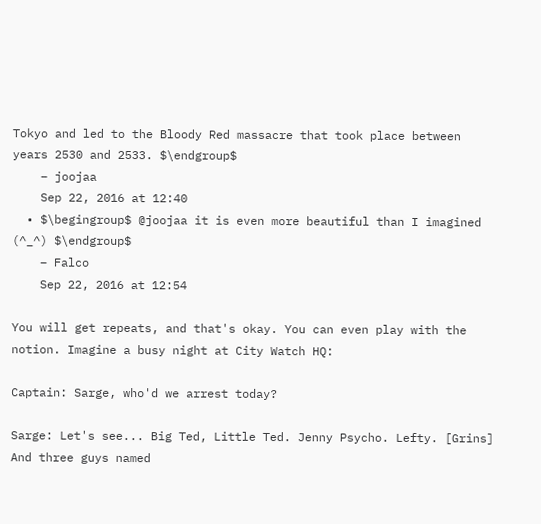Tokyo and led to the Bloody Red massacre that took place between years 2530 and 2533. $\endgroup$
    – joojaa
    Sep 22, 2016 at 12:40
  • $\begingroup$ @joojaa it is even more beautiful than I imagined (^_^) $\endgroup$
    – Falco
    Sep 22, 2016 at 12:54

You will get repeats, and that's okay. You can even play with the notion. Imagine a busy night at City Watch HQ:

Captain: Sarge, who'd we arrest today?

Sarge: Let's see... Big Ted, Little Ted. Jenny Psycho. Lefty. [Grins] And three guys named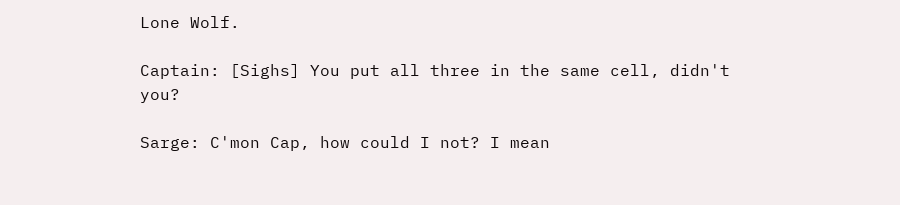Lone Wolf.

Captain: [Sighs] You put all three in the same cell, didn't you?

Sarge: C'mon Cap, how could I not? I mean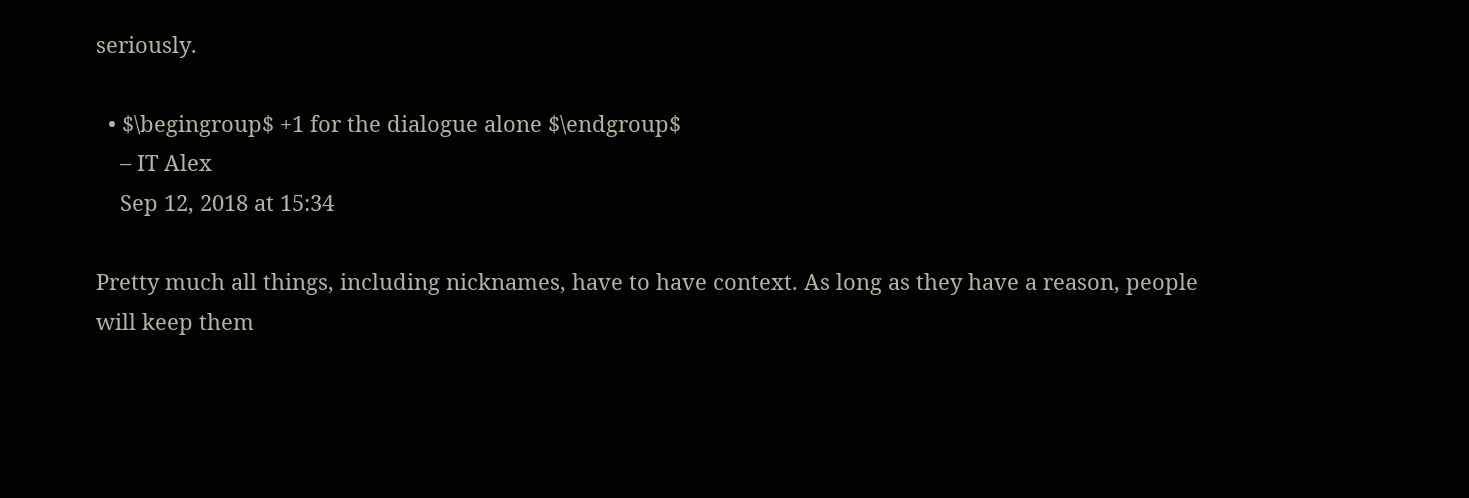seriously.

  • $\begingroup$ +1 for the dialogue alone $\endgroup$
    – IT Alex
    Sep 12, 2018 at 15:34

Pretty much all things, including nicknames, have to have context. As long as they have a reason, people will keep them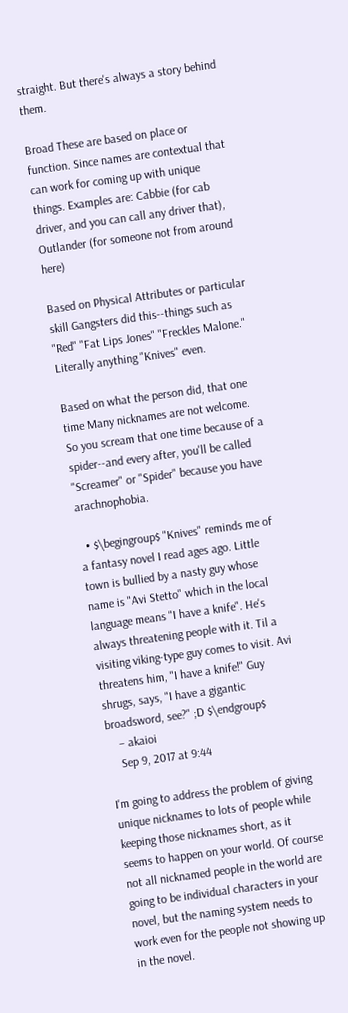straight. But there's always a story behind them.

Broad These are based on place or function. Since names are contextual that can work for coming up with unique things. Examples are: Cabbie (for cab driver, and you can call any driver that), Outlander (for someone not from around here)

Based on Physical Attributes or particular skill Gangsters did this--things such as "Red" "Fat Lips Jones" "Freckles Malone." Literally anything "Knives" even.

Based on what the person did, that one time Many nicknames are not welcome. So you scream that one time because of a spider--and every after, you'll be called "Screamer" or "Spider" because you have arachnophobia.

  • $\begingroup$ "Knives" reminds me of a fantasy novel I read ages ago. Little town is bullied by a nasty guy whose name is "Avi Stetto" which in the local language means "I have a knife". He's always threatening people with it. Til a visiting viking-type guy comes to visit. Avi threatens him, "I have a knife!" Guy shrugs, says, "I have a gigantic broadsword, see?" ;D $\endgroup$
    – akaioi
    Sep 9, 2017 at 9:44

I'm going to address the problem of giving unique nicknames to lots of people while keeping those nicknames short, as it seems to happen on your world. Of course not all nicknamed people in the world are going to be individual characters in your novel, but the naming system needs to work even for the people not showing up in the novel.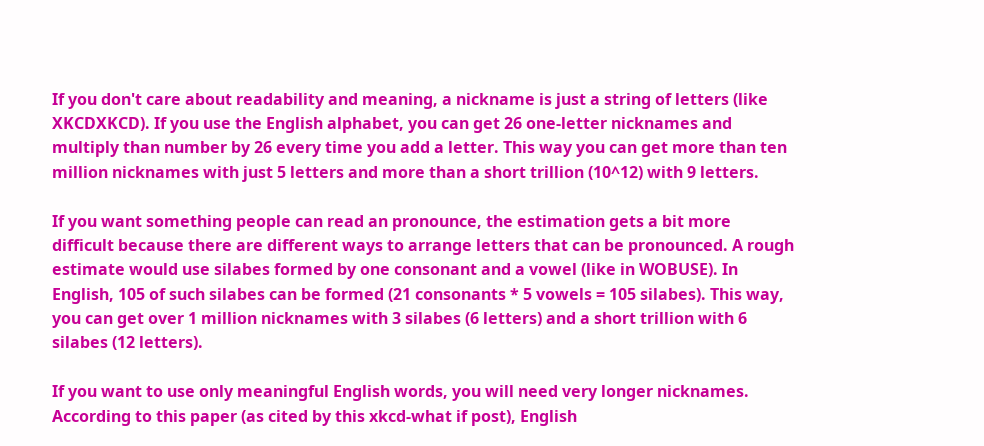If you don't care about readability and meaning, a nickname is just a string of letters (like XKCDXKCD). If you use the English alphabet, you can get 26 one-letter nicknames and multiply than number by 26 every time you add a letter. This way you can get more than ten million nicknames with just 5 letters and more than a short trillion (10^12) with 9 letters.

If you want something people can read an pronounce, the estimation gets a bit more difficult because there are different ways to arrange letters that can be pronounced. A rough estimate would use silabes formed by one consonant and a vowel (like in WOBUSE). In English, 105 of such silabes can be formed (21 consonants * 5 vowels = 105 silabes). This way, you can get over 1 million nicknames with 3 silabes (6 letters) and a short trillion with 6 silabes (12 letters).

If you want to use only meaningful English words, you will need very longer nicknames. According to this paper (as cited by this xkcd-what if post), English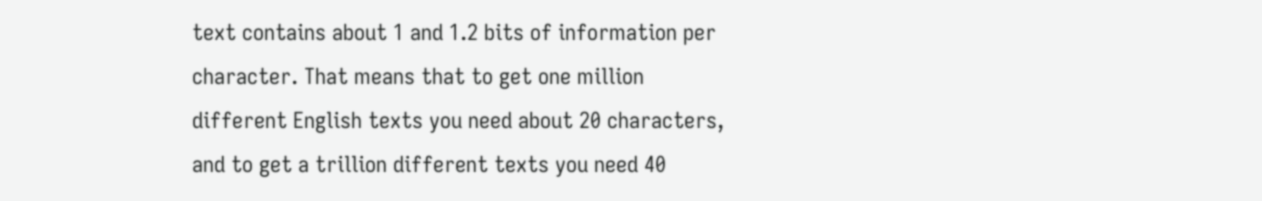text contains about 1 and 1.2 bits of information per character. That means that to get one million different English texts you need about 20 characters, and to get a trillion different texts you need 40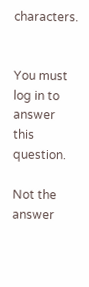characters.


You must log in to answer this question.

Not the answer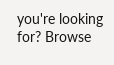you're looking for? Browse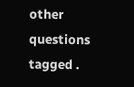other questions tagged .